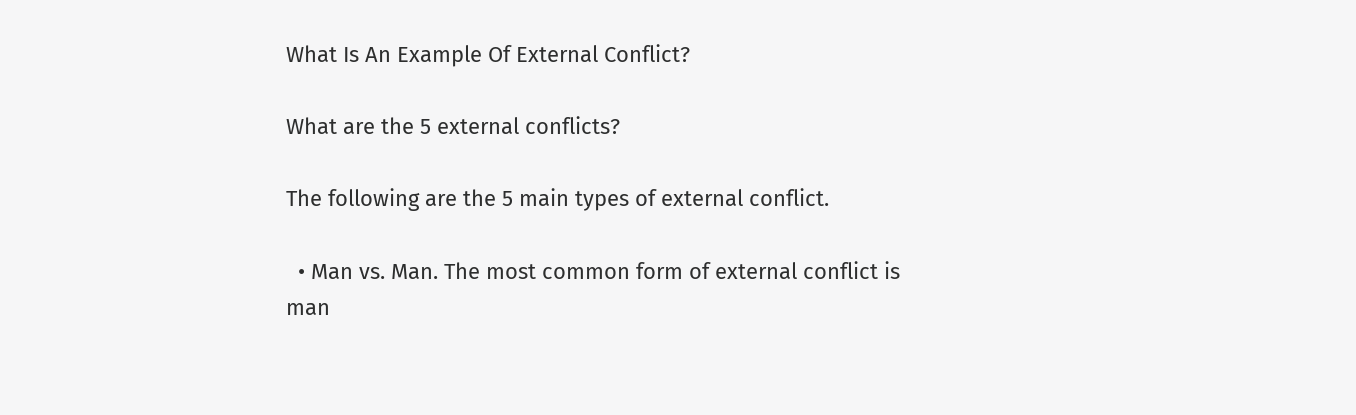What Is An Example Of External Conflict?

What are the 5 external conflicts?

The following are the 5 main types of external conflict.

  • Man vs. Man. The most common form of external conflict is man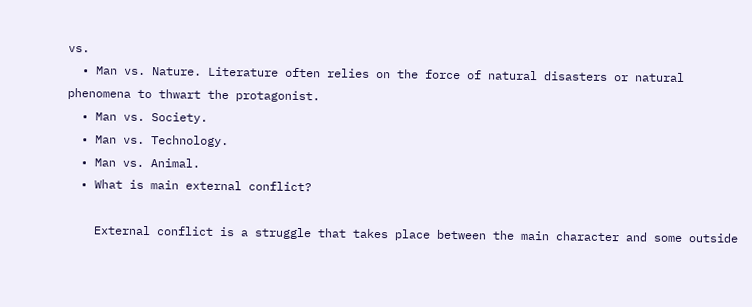vs.
  • Man vs. Nature. Literature often relies on the force of natural disasters or natural phenomena to thwart the protagonist.
  • Man vs. Society.
  • Man vs. Technology.
  • Man vs. Animal.
  • What is main external conflict?

    External conflict is a struggle that takes place between the main character and some outside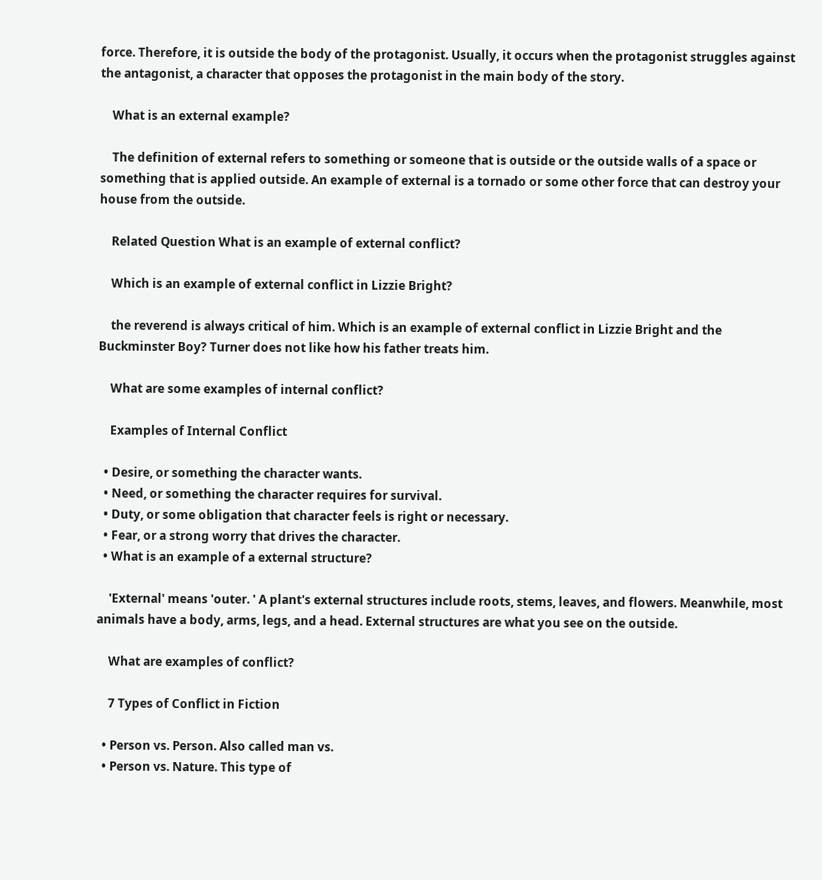force. Therefore, it is outside the body of the protagonist. Usually, it occurs when the protagonist struggles against the antagonist, a character that opposes the protagonist in the main body of the story.

    What is an external example?

    The definition of external refers to something or someone that is outside or the outside walls of a space or something that is applied outside. An example of external is a tornado or some other force that can destroy your house from the outside.

    Related Question What is an example of external conflict?

    Which is an example of external conflict in Lizzie Bright?

    the reverend is always critical of him. Which is an example of external conflict in Lizzie Bright and the Buckminster Boy? Turner does not like how his father treats him.

    What are some examples of internal conflict?

    Examples of Internal Conflict

  • Desire, or something the character wants.
  • Need, or something the character requires for survival.
  • Duty, or some obligation that character feels is right or necessary.
  • Fear, or a strong worry that drives the character.
  • What is an example of a external structure?

    'External' means 'outer. ' A plant's external structures include roots, stems, leaves, and flowers. Meanwhile, most animals have a body, arms, legs, and a head. External structures are what you see on the outside.

    What are examples of conflict?

    7 Types of Conflict in Fiction

  • Person vs. Person. Also called man vs.
  • Person vs. Nature. This type of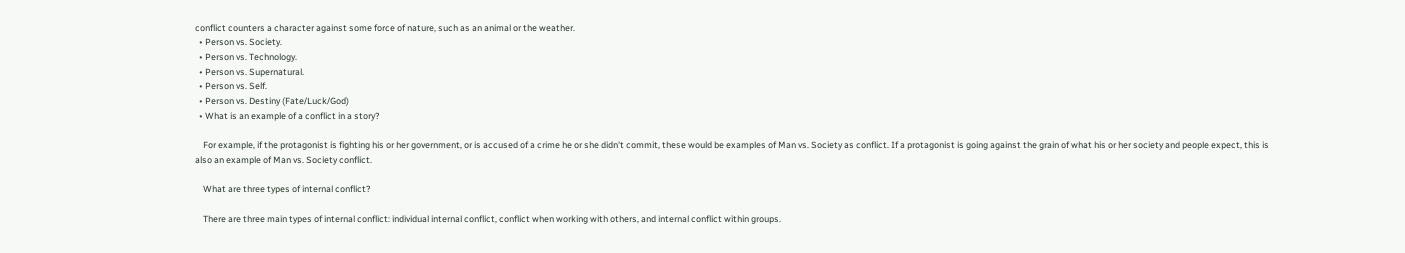conflict counters a character against some force of nature, such as an animal or the weather.
  • Person vs. Society.
  • Person vs. Technology.
  • Person vs. Supernatural.
  • Person vs. Self.
  • Person vs. Destiny (Fate/Luck/God)
  • What is an example of a conflict in a story?

    For example, if the protagonist is fighting his or her government, or is accused of a crime he or she didn't commit, these would be examples of Man vs. Society as conflict. If a protagonist is going against the grain of what his or her society and people expect, this is also an example of Man vs. Society conflict.

    What are three types of internal conflict?

    There are three main types of internal conflict: individual internal conflict, conflict when working with others, and internal conflict within groups.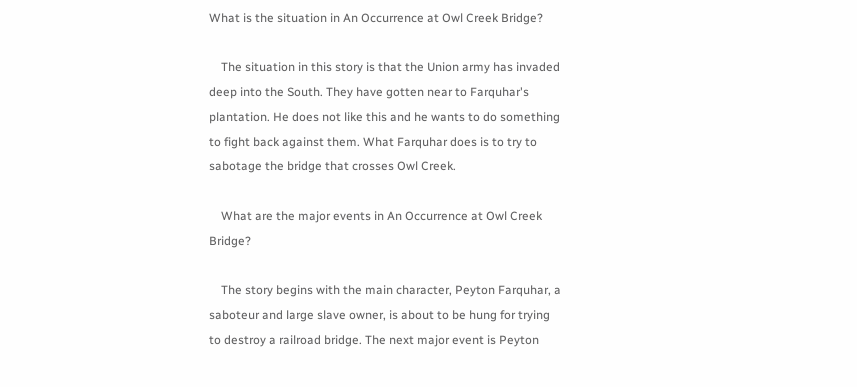What is the situation in An Occurrence at Owl Creek Bridge?

    The situation in this story is that the Union army has invaded deep into the South. They have gotten near to Farquhar's plantation. He does not like this and he wants to do something to fight back against them. What Farquhar does is to try to sabotage the bridge that crosses Owl Creek.

    What are the major events in An Occurrence at Owl Creek Bridge?

    The story begins with the main character, Peyton Farquhar, a saboteur and large slave owner, is about to be hung for trying to destroy a railroad bridge. The next major event is Peyton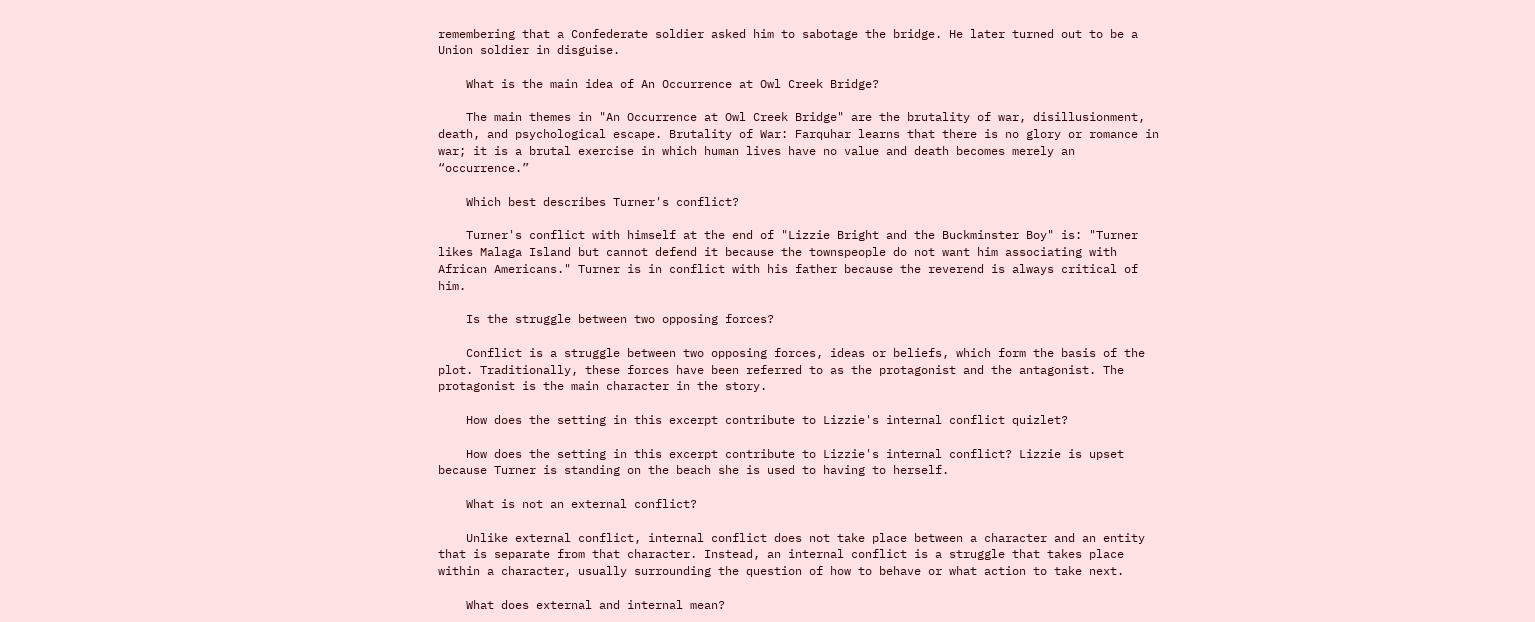remembering that a Confederate soldier asked him to sabotage the bridge. He later turned out to be a Union soldier in disguise.

    What is the main idea of An Occurrence at Owl Creek Bridge?

    The main themes in "An Occurrence at Owl Creek Bridge" are the brutality of war, disillusionment, death, and psychological escape. Brutality of War: Farquhar learns that there is no glory or romance in war; it is a brutal exercise in which human lives have no value and death becomes merely an “occurrence.”

    Which best describes Turner's conflict?

    Turner's conflict with himself at the end of "Lizzie Bright and the Buckminster Boy" is: "Turner likes Malaga Island but cannot defend it because the townspeople do not want him associating with African Americans." Turner is in conflict with his father because the reverend is always critical of him.

    Is the struggle between two opposing forces?

    Conflict is a struggle between two opposing forces, ideas or beliefs, which form the basis of the plot. Traditionally, these forces have been referred to as the protagonist and the antagonist. The protagonist is the main character in the story.

    How does the setting in this excerpt contribute to Lizzie's internal conflict quizlet?

    How does the setting in this excerpt contribute to Lizzie's internal conflict? Lizzie is upset because Turner is standing on the beach she is used to having to herself.

    What is not an external conflict?

    Unlike external conflict, internal conflict does not take place between a character and an entity that is separate from that character. Instead, an internal conflict is a struggle that takes place within a character, usually surrounding the question of how to behave or what action to take next.

    What does external and internal mean?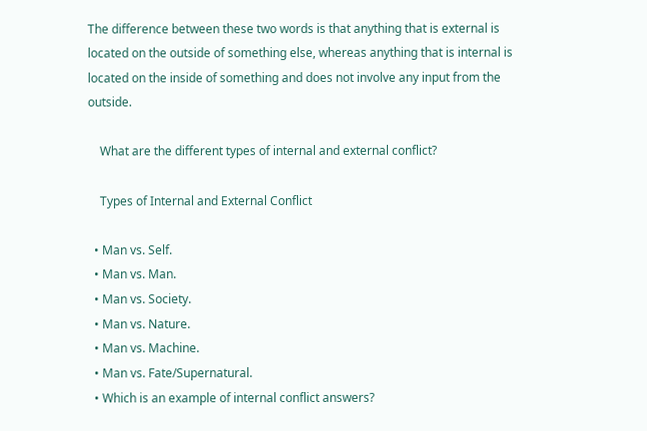The difference between these two words is that anything that is external is located on the outside of something else, whereas anything that is internal is located on the inside of something and does not involve any input from the outside.

    What are the different types of internal and external conflict?

    Types of Internal and External Conflict

  • Man vs. Self.
  • Man vs. Man.
  • Man vs. Society.
  • Man vs. Nature.
  • Man vs. Machine.
  • Man vs. Fate/Supernatural.
  • Which is an example of internal conflict answers?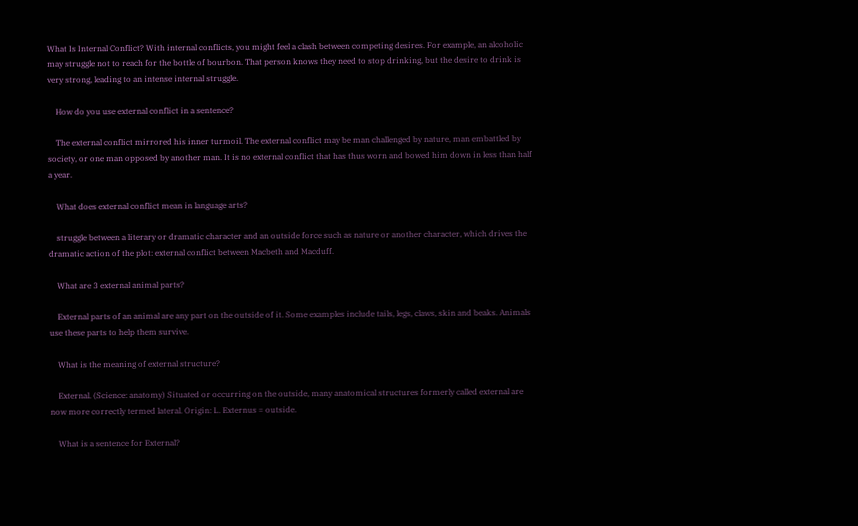What Is Internal Conflict? With internal conflicts, you might feel a clash between competing desires. For example, an alcoholic may struggle not to reach for the bottle of bourbon. That person knows they need to stop drinking, but the desire to drink is very strong, leading to an intense internal struggle.

    How do you use external conflict in a sentence?

    The external conflict mirrored his inner turmoil. The external conflict may be man challenged by nature, man embattled by society, or one man opposed by another man. It is no external conflict that has thus worn and bowed him down in less than half a year.

    What does external conflict mean in language arts?

    struggle between a literary or dramatic character and an outside force such as nature or another character, which drives the dramatic action of the plot: external conflict between Macbeth and Macduff.

    What are 3 external animal parts?

    External parts of an animal are any part on the outside of it. Some examples include tails, legs, claws, skin and beaks. Animals use these parts to help them survive.

    What is the meaning of external structure?

    External. (Science: anatomy) Situated or occurring on the outside, many anatomical structures formerly called external are now more correctly termed lateral. Origin: L. Externus = outside.

    What is a sentence for External?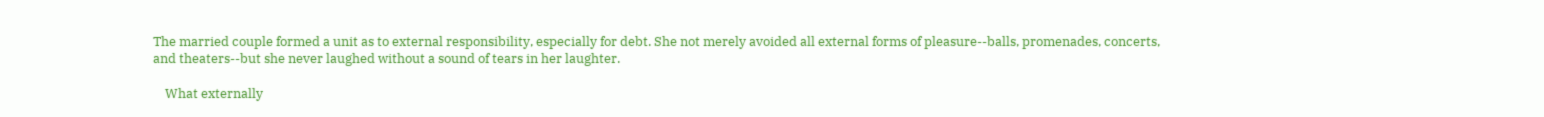The married couple formed a unit as to external responsibility, especially for debt. She not merely avoided all external forms of pleasure--balls, promenades, concerts, and theaters--but she never laughed without a sound of tears in her laughter.

    What externally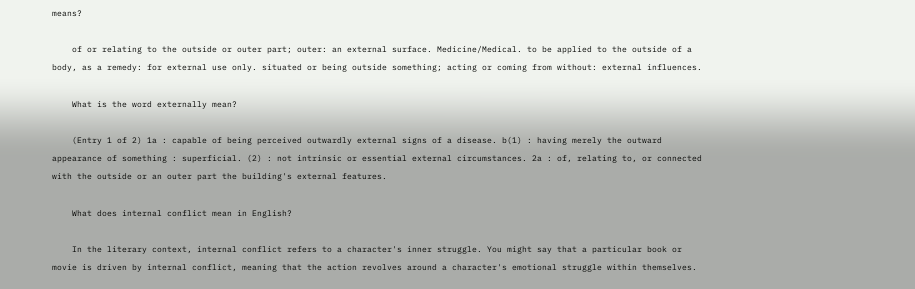means?

    of or relating to the outside or outer part; outer: an external surface. Medicine/Medical. to be applied to the outside of a body, as a remedy: for external use only. situated or being outside something; acting or coming from without: external influences.

    What is the word externally mean?

    (Entry 1 of 2) 1a : capable of being perceived outwardly external signs of a disease. b(1) : having merely the outward appearance of something : superficial. (2) : not intrinsic or essential external circumstances. 2a : of, relating to, or connected with the outside or an outer part the building's external features.

    What does internal conflict mean in English?

    In the literary context, internal conflict refers to a character's inner struggle. You might say that a particular book or movie is driven by internal conflict, meaning that the action revolves around a character's emotional struggle within themselves.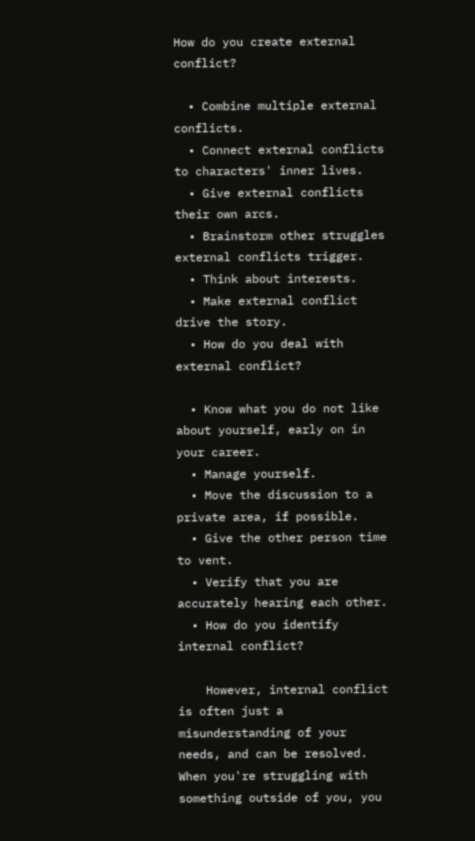How do you create external conflict?

  • Combine multiple external conflicts.
  • Connect external conflicts to characters' inner lives.
  • Give external conflicts their own arcs.
  • Brainstorm other struggles external conflicts trigger.
  • Think about interests.
  • Make external conflict drive the story.
  • How do you deal with external conflict?

  • Know what you do not like about yourself, early on in your career.
  • Manage yourself.
  • Move the discussion to a private area, if possible.
  • Give the other person time to vent.
  • Verify that you are accurately hearing each other.
  • How do you identify internal conflict?

    However, internal conflict is often just a misunderstanding of your needs, and can be resolved. When you're struggling with something outside of you, you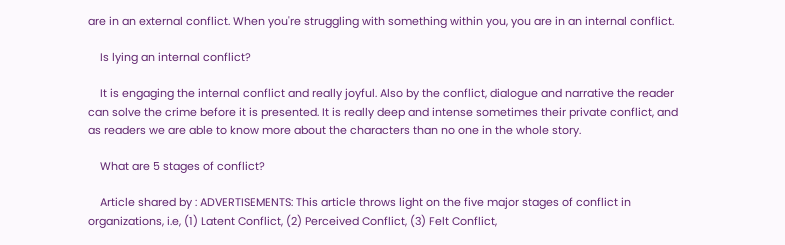are in an external conflict. When you're struggling with something within you, you are in an internal conflict.

    Is lying an internal conflict?

    It is engaging the internal conflict and really joyful. Also by the conflict, dialogue and narrative the reader can solve the crime before it is presented. It is really deep and intense sometimes their private conflict, and as readers we are able to know more about the characters than no one in the whole story.

    What are 5 stages of conflict?

    Article shared by : ADVERTISEMENTS: This article throws light on the five major stages of conflict in organizations, i.e, (1) Latent Conflict, (2) Perceived Conflict, (3) Felt Conflict,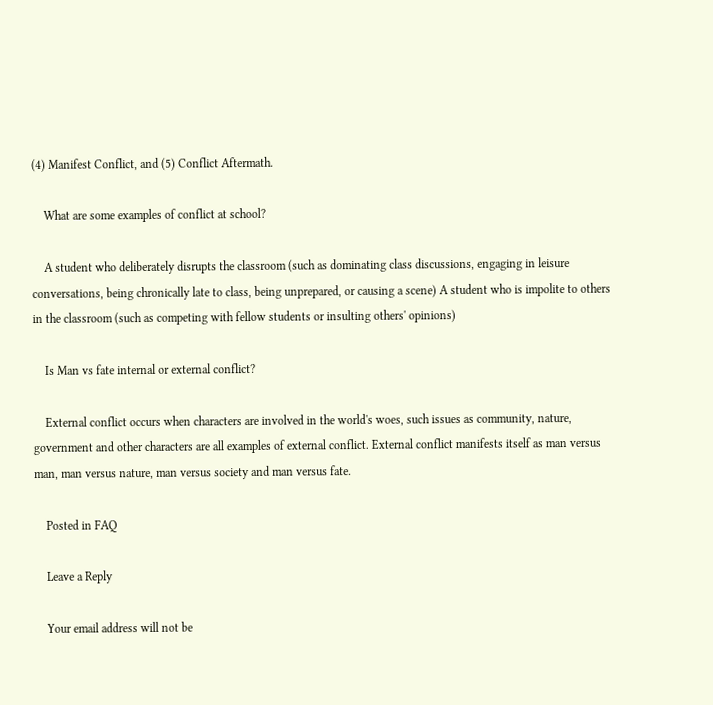(4) Manifest Conflict, and (5) Conflict Aftermath.

    What are some examples of conflict at school?

    A student who deliberately disrupts the classroom (such as dominating class discussions, engaging in leisure conversations, being chronically late to class, being unprepared, or causing a scene) A student who is impolite to others in the classroom (such as competing with fellow students or insulting others' opinions)

    Is Man vs fate internal or external conflict?

    External conflict occurs when characters are involved in the world's woes, such issues as community, nature, government and other characters are all examples of external conflict. External conflict manifests itself as man versus man, man versus nature, man versus society and man versus fate.

    Posted in FAQ

    Leave a Reply

    Your email address will not be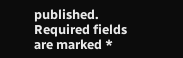published. Required fields are marked *